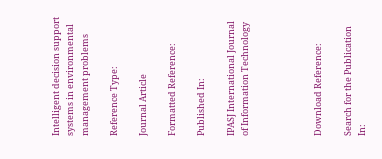Intelligent decision support systems in environmental management problems

Reference Type:

Journal Article

Formatted Reference:

Published In:

IPASJ International Journal of Information Technology




Download Reference:

Search for the Publication In: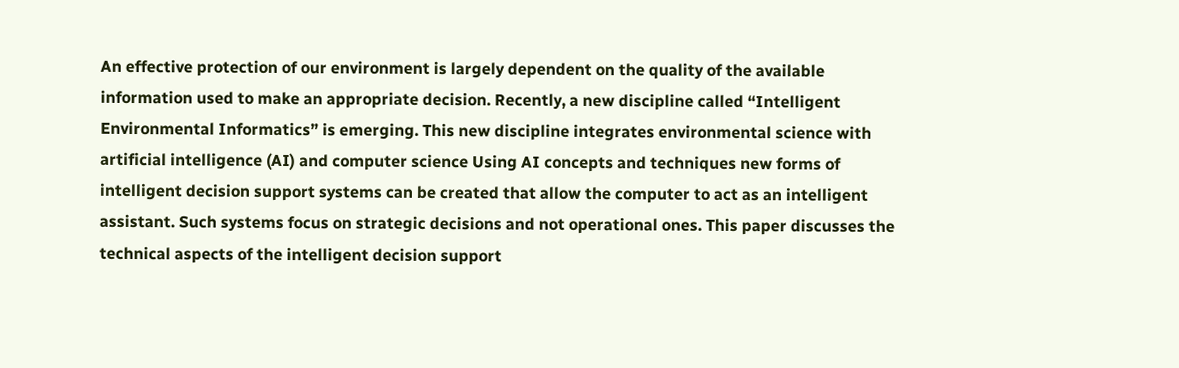An effective protection of our environment is largely dependent on the quality of the available information used to make an appropriate decision. Recently, a new discipline called “Intelligent Environmental Informatics” is emerging. This new discipline integrates environmental science with artificial intelligence (AI) and computer science Using AI concepts and techniques new forms of intelligent decision support systems can be created that allow the computer to act as an intelligent assistant. Such systems focus on strategic decisions and not operational ones. This paper discusses the technical aspects of the intelligent decision support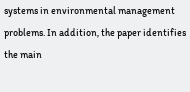systems in environmental management problems. In addition, the paper identifies the main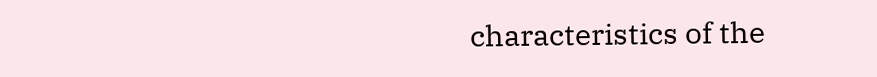characteristics of the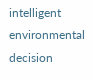intelligent environmental decision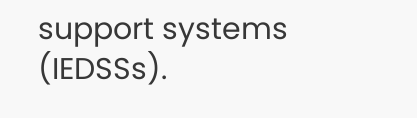support systems (IEDSSs).